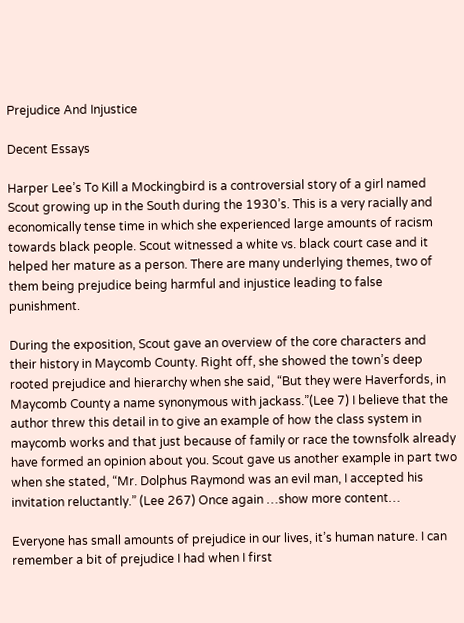Prejudice And Injustice

Decent Essays

Harper Lee’s To Kill a Mockingbird is a controversial story of a girl named Scout growing up in the South during the 1930’s. This is a very racially and economically tense time in which she experienced large amounts of racism towards black people. Scout witnessed a white vs. black court case and it helped her mature as a person. There are many underlying themes, two of them being prejudice being harmful and injustice leading to false punishment.

During the exposition, Scout gave an overview of the core characters and their history in Maycomb County. Right off, she showed the town’s deep rooted prejudice and hierarchy when she said, “But they were Haverfords, in Maycomb County a name synonymous with jackass.”(Lee 7) I believe that the author threw this detail in to give an example of how the class system in maycomb works and that just because of family or race the townsfolk already have formed an opinion about you. Scout gave us another example in part two when she stated, “Mr. Dolphus Raymond was an evil man, I accepted his invitation reluctantly.” (Lee 267) Once again …show more content…

Everyone has small amounts of prejudice in our lives, it’s human nature. I can remember a bit of prejudice I had when I first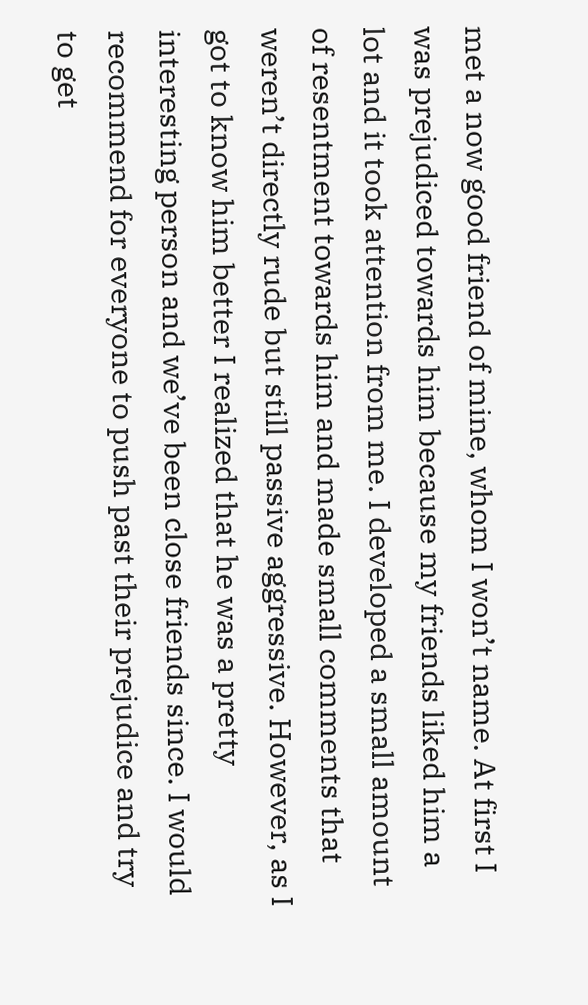met a now good friend of mine, whom I won’t name. At first I was prejudiced towards him because my friends liked him a lot and it took attention from me. I developed a small amount of resentment towards him and made small comments that weren’t directly rude but still passive aggressive. However, as I got to know him better I realized that he was a pretty interesting person and we’ve been close friends since. I would recommend for everyone to push past their prejudice and try to get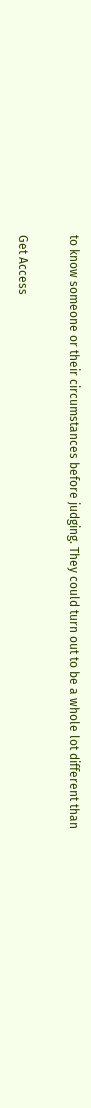to know someone or their circumstances before judging. They could turn out to be a whole lot different than

Get Access